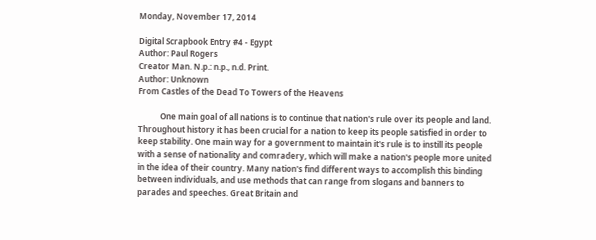Monday, November 17, 2014

Digital Scrapbook Entry #4 - Egypt
Author: Paul Rogers
Creator Man. N.p.: n.p., n.d. Print.
Author: Unknown
From Castles of the Dead To Towers of the Heavens

           One main goal of all nations is to continue that nation's rule over its people and land. Throughout history it has been crucial for a nation to keep its people satisfied in order to keep stability. One main way for a government to maintain it's rule is to instill its people with a sense of nationality and comradery, which will make a nation's people more united in the idea of their country. Many nation's find different ways to accomplish this binding between individuals, and use methods that can range from slogans and banners to parades and speeches. Great Britain and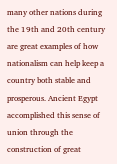many other nations during the 19th and 20th century are great examples of how nationalism can help keep a country both stable and prosperous. Ancient Egypt accomplished this sense of union through the construction of great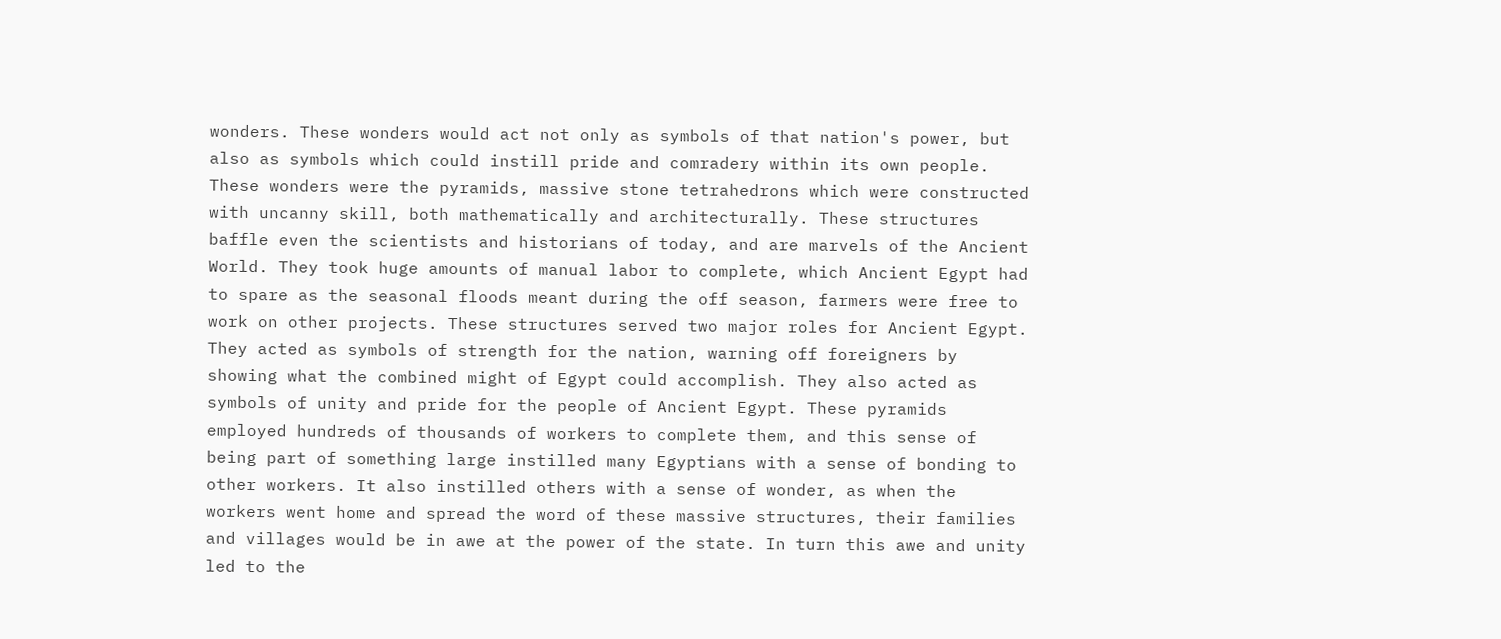wonders. These wonders would act not only as symbols of that nation's power, but also as symbols which could instill pride and comradery within its own people. These wonders were the pyramids, massive stone tetrahedrons which were constructed with uncanny skill, both mathematically and architecturally. These structures baffle even the scientists and historians of today, and are marvels of the Ancient World. They took huge amounts of manual labor to complete, which Ancient Egypt had to spare as the seasonal floods meant during the off season, farmers were free to work on other projects. These structures served two major roles for Ancient Egypt. They acted as symbols of strength for the nation, warning off foreigners by showing what the combined might of Egypt could accomplish. They also acted as symbols of unity and pride for the people of Ancient Egypt. These pyramids employed hundreds of thousands of workers to complete them, and this sense of being part of something large instilled many Egyptians with a sense of bonding to other workers. It also instilled others with a sense of wonder, as when the workers went home and spread the word of these massive structures, their families and villages would be in awe at the power of the state. In turn this awe and unity led to the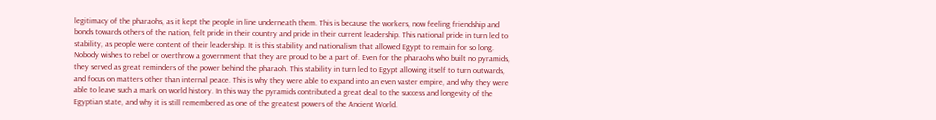legitimacy of the pharaohs, as it kept the people in line underneath them. This is because the workers, now feeling friendship and bonds towards others of the nation, felt pride in their country and pride in their current leadership. This national pride in turn led to stability, as people were content of their leadership. It is this stability and nationalism that allowed Egypt to remain for so long. Nobody wishes to rebel or overthrow a government that they are proud to be a part of. Even for the pharaohs who built no pyramids, they served as great reminders of the power behind the pharaoh. This stability in turn led to Egypt allowing itself to turn outwards, and focus on matters other than internal peace. This is why they were able to expand into an even vaster empire, and why they were able to leave such a mark on world history. In this way the pyramids contributed a great deal to the success and longevity of the Egyptian state, and why it is still remembered as one of the greatest powers of the Ancient World.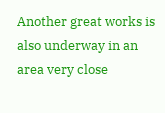Another great works is also underway in an area very close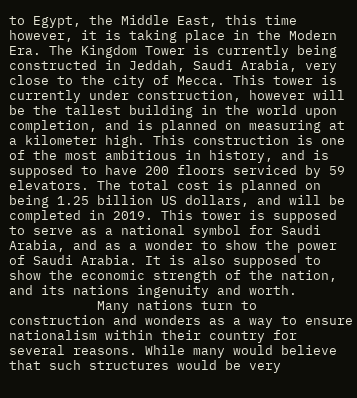to Egypt, the Middle East, this time however, it is taking place in the Modern Era. The Kingdom Tower is currently being constructed in Jeddah, Saudi Arabia, very close to the city of Mecca. This tower is currently under construction, however will be the tallest building in the world upon completion, and is planned on measuring at a kilometer high. This construction is one of the most ambitious in history, and is supposed to have 200 floors serviced by 59 elevators. The total cost is planned on being 1.25 billion US dollars, and will be completed in 2019. This tower is supposed to serve as a national symbol for Saudi Arabia, and as a wonder to show the power of Saudi Arabia. It is also supposed to show the economic strength of the nation, and its nations ingenuity and worth.
           Many nations turn to construction and wonders as a way to ensure nationalism within their country for several reasons. While many would believe that such structures would be very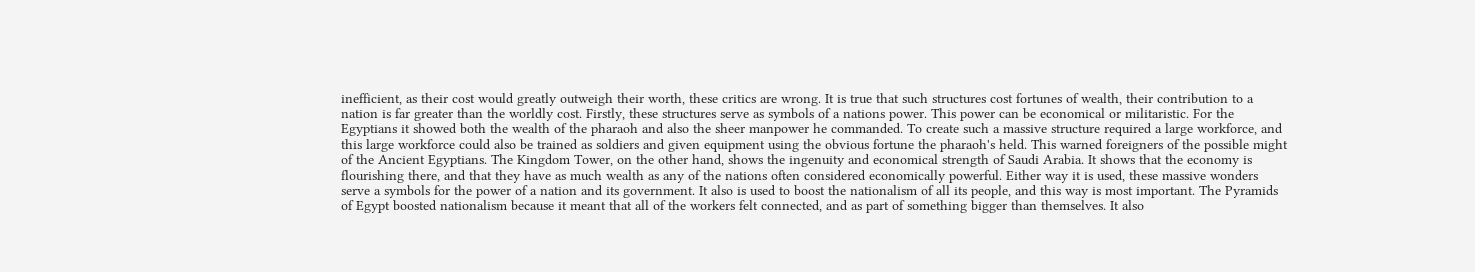inefficient, as their cost would greatly outweigh their worth, these critics are wrong. It is true that such structures cost fortunes of wealth, their contribution to a nation is far greater than the worldly cost. Firstly, these structures serve as symbols of a nations power. This power can be economical or militaristic. For the Egyptians it showed both the wealth of the pharaoh and also the sheer manpower he commanded. To create such a massive structure required a large workforce, and this large workforce could also be trained as soldiers and given equipment using the obvious fortune the pharaoh's held. This warned foreigners of the possible might of the Ancient Egyptians. The Kingdom Tower, on the other hand, shows the ingenuity and economical strength of Saudi Arabia. It shows that the economy is flourishing there, and that they have as much wealth as any of the nations often considered economically powerful. Either way it is used, these massive wonders serve a symbols for the power of a nation and its government. It also is used to boost the nationalism of all its people, and this way is most important. The Pyramids of Egypt boosted nationalism because it meant that all of the workers felt connected, and as part of something bigger than themselves. It also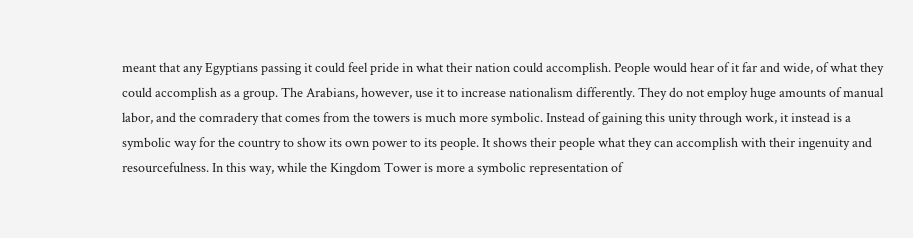meant that any Egyptians passing it could feel pride in what their nation could accomplish. People would hear of it far and wide, of what they could accomplish as a group. The Arabians, however, use it to increase nationalism differently. They do not employ huge amounts of manual labor, and the comradery that comes from the towers is much more symbolic. Instead of gaining this unity through work, it instead is a symbolic way for the country to show its own power to its people. It shows their people what they can accomplish with their ingenuity and resourcefulness. In this way, while the Kingdom Tower is more a symbolic representation of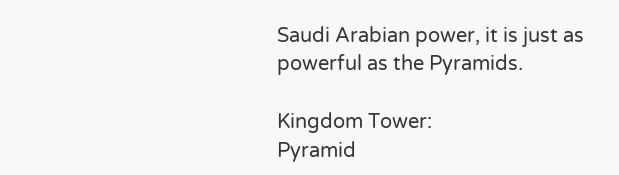Saudi Arabian power, it is just as powerful as the Pyramids.

Kingdom Tower:
Pyramid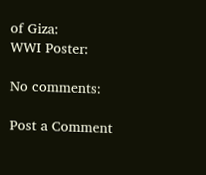of Giza:
WWI Poster:

No comments:

Post a Comment